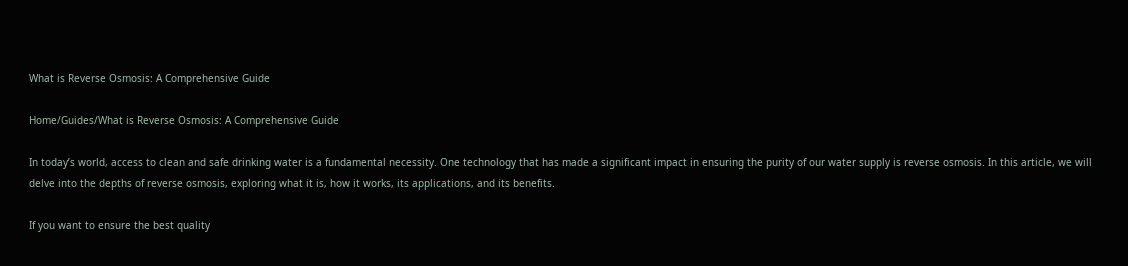What is Reverse Osmosis: A Comprehensive Guide

Home/Guides/What is Reverse Osmosis: A Comprehensive Guide

In today’s world, access to clean and safe drinking water is a fundamental necessity. One technology that has made a significant impact in ensuring the purity of our water supply is reverse osmosis. In this article, we will delve into the depths of reverse osmosis, exploring what it is, how it works, its applications, and its benefits.

If you want to ensure the best quality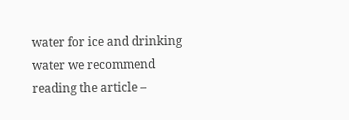water for ice and drinking water we recommend reading the article –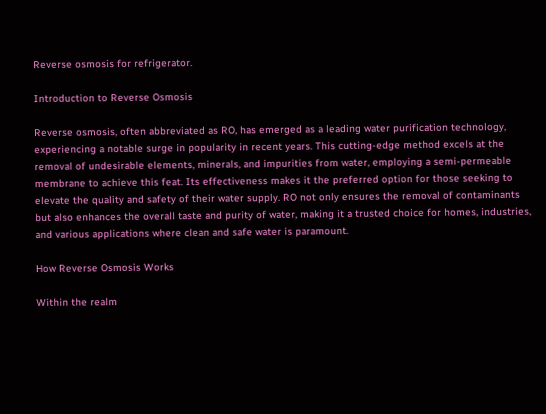Reverse osmosis for refrigerator.

Introduction to Reverse Osmosis

Reverse osmosis, often abbreviated as RO, has emerged as a leading water purification technology, experiencing a notable surge in popularity in recent years. This cutting-edge method excels at the removal of undesirable elements, minerals, and impurities from water, employing a semi-permeable membrane to achieve this feat. Its effectiveness makes it the preferred option for those seeking to elevate the quality and safety of their water supply. RO not only ensures the removal of contaminants but also enhances the overall taste and purity of water, making it a trusted choice for homes, industries, and various applications where clean and safe water is paramount.

How Reverse Osmosis Works

Within the realm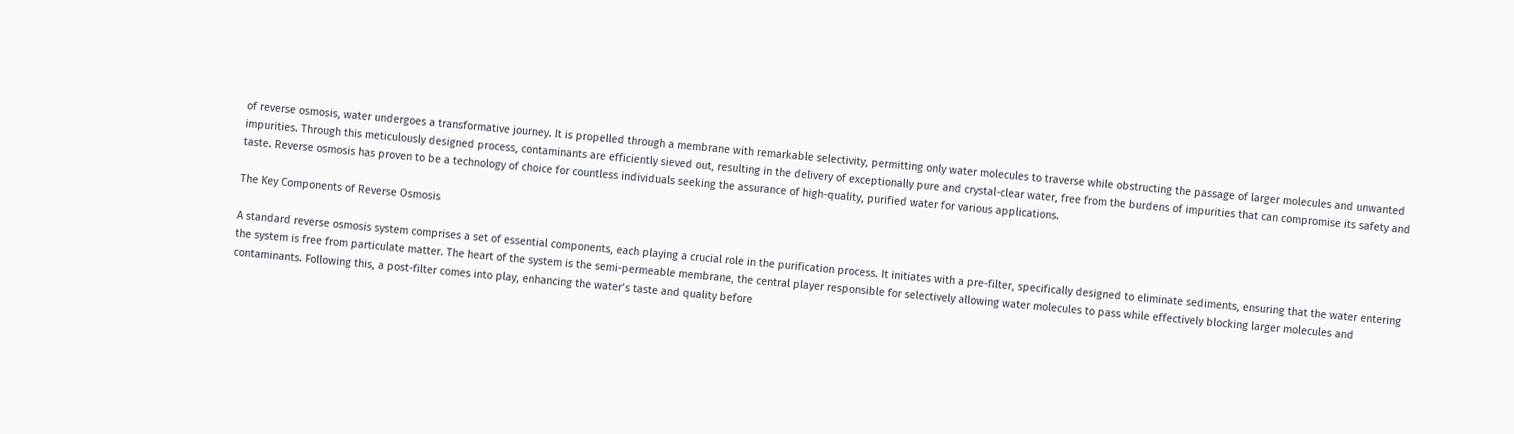of reverse osmosis, water undergoes a transformative journey. It is propelled through a membrane with remarkable selectivity, permitting only water molecules to traverse while obstructing the passage of larger molecules and unwanted impurities. Through this meticulously designed process, contaminants are efficiently sieved out, resulting in the delivery of exceptionally pure and crystal-clear water, free from the burdens of impurities that can compromise its safety and taste. Reverse osmosis has proven to be a technology of choice for countless individuals seeking the assurance of high-quality, purified water for various applications.

The Key Components of Reverse Osmosis

A standard reverse osmosis system comprises a set of essential components, each playing a crucial role in the purification process. It initiates with a pre-filter, specifically designed to eliminate sediments, ensuring that the water entering the system is free from particulate matter. The heart of the system is the semi-permeable membrane, the central player responsible for selectively allowing water molecules to pass while effectively blocking larger molecules and contaminants. Following this, a post-filter comes into play, enhancing the water’s taste and quality before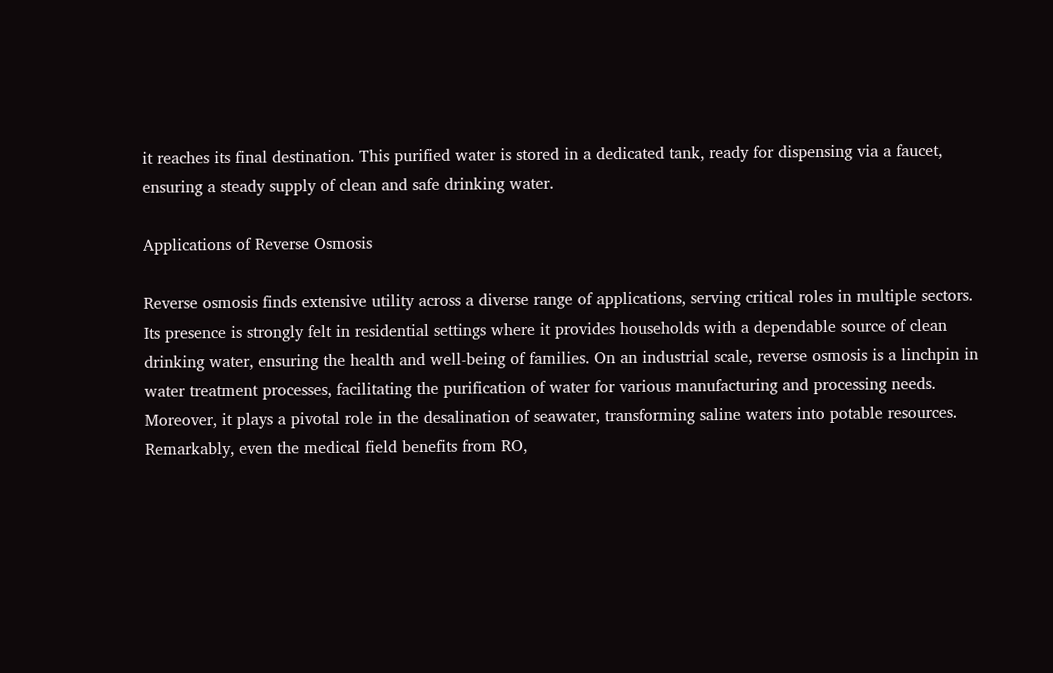it reaches its final destination. This purified water is stored in a dedicated tank, ready for dispensing via a faucet, ensuring a steady supply of clean and safe drinking water.

Applications of Reverse Osmosis

Reverse osmosis finds extensive utility across a diverse range of applications, serving critical roles in multiple sectors. Its presence is strongly felt in residential settings where it provides households with a dependable source of clean drinking water, ensuring the health and well-being of families. On an industrial scale, reverse osmosis is a linchpin in water treatment processes, facilitating the purification of water for various manufacturing and processing needs. Moreover, it plays a pivotal role in the desalination of seawater, transforming saline waters into potable resources. Remarkably, even the medical field benefits from RO,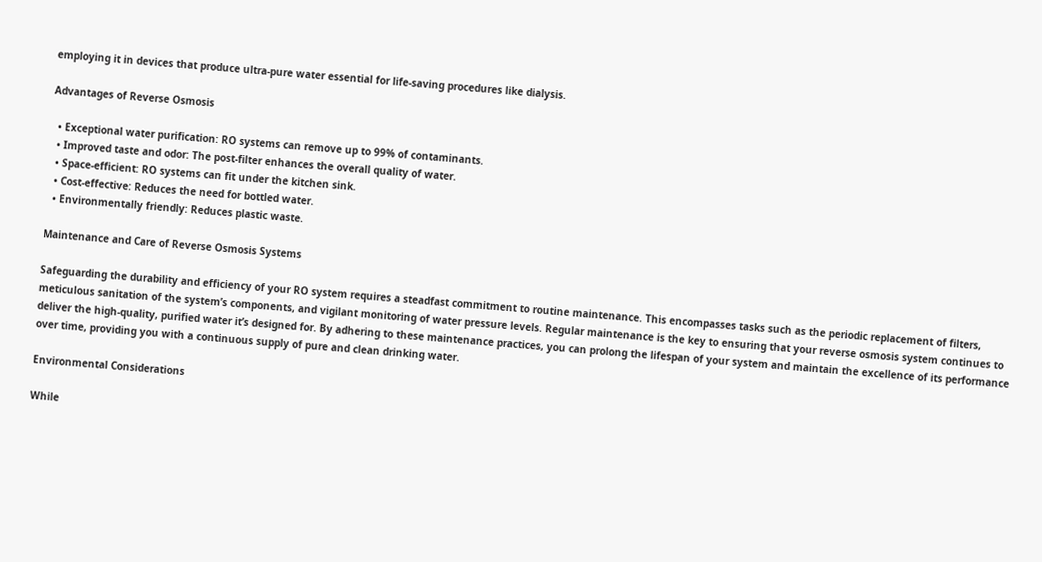employing it in devices that produce ultra-pure water essential for life-saving procedures like dialysis.

Advantages of Reverse Osmosis

  • Exceptional water purification: RO systems can remove up to 99% of contaminants.
  • Improved taste and odor: The post-filter enhances the overall quality of water.
  • Space-efficient: RO systems can fit under the kitchen sink.
  • Cost-effective: Reduces the need for bottled water.
  • Environmentally friendly: Reduces plastic waste.

Maintenance and Care of Reverse Osmosis Systems

Safeguarding the durability and efficiency of your RO system requires a steadfast commitment to routine maintenance. This encompasses tasks such as the periodic replacement of filters, meticulous sanitation of the system’s components, and vigilant monitoring of water pressure levels. Regular maintenance is the key to ensuring that your reverse osmosis system continues to deliver the high-quality, purified water it’s designed for. By adhering to these maintenance practices, you can prolong the lifespan of your system and maintain the excellence of its performance over time, providing you with a continuous supply of pure and clean drinking water.

Environmental Considerations

While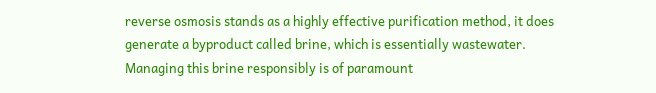reverse osmosis stands as a highly effective purification method, it does generate a byproduct called brine, which is essentially wastewater. Managing this brine responsibly is of paramount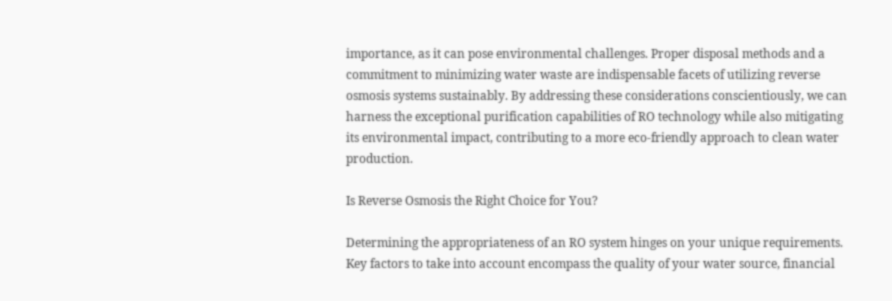importance, as it can pose environmental challenges. Proper disposal methods and a commitment to minimizing water waste are indispensable facets of utilizing reverse osmosis systems sustainably. By addressing these considerations conscientiously, we can harness the exceptional purification capabilities of RO technology while also mitigating its environmental impact, contributing to a more eco-friendly approach to clean water production.

Is Reverse Osmosis the Right Choice for You?

Determining the appropriateness of an RO system hinges on your unique requirements. Key factors to take into account encompass the quality of your water source, financial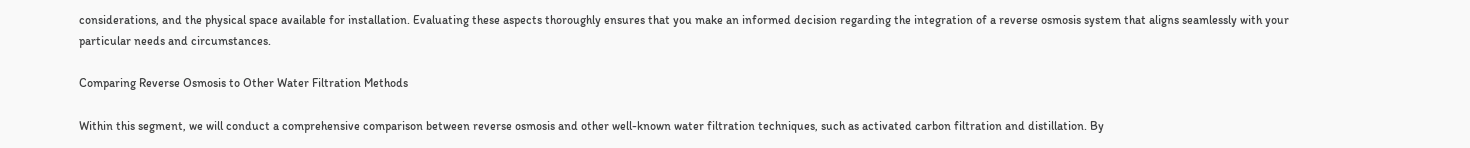considerations, and the physical space available for installation. Evaluating these aspects thoroughly ensures that you make an informed decision regarding the integration of a reverse osmosis system that aligns seamlessly with your particular needs and circumstances.

Comparing Reverse Osmosis to Other Water Filtration Methods

Within this segment, we will conduct a comprehensive comparison between reverse osmosis and other well-known water filtration techniques, such as activated carbon filtration and distillation. By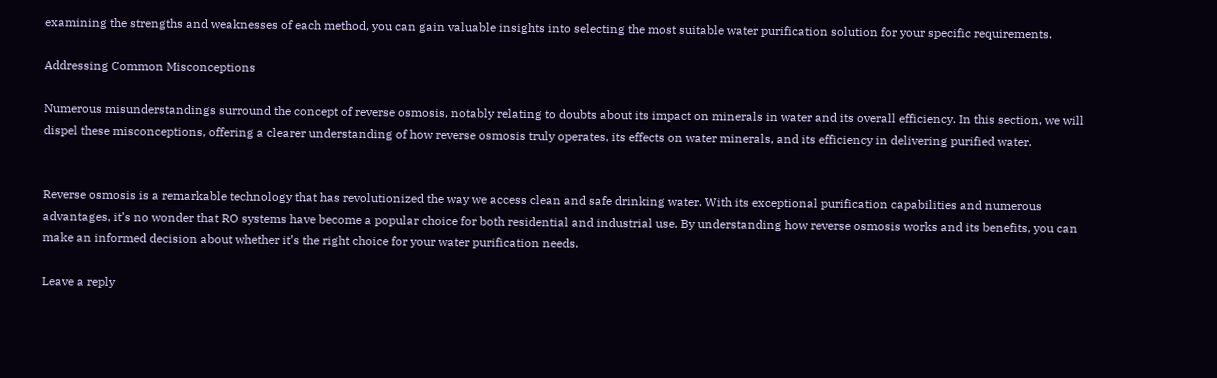examining the strengths and weaknesses of each method, you can gain valuable insights into selecting the most suitable water purification solution for your specific requirements.

Addressing Common Misconceptions

Numerous misunderstandings surround the concept of reverse osmosis, notably relating to doubts about its impact on minerals in water and its overall efficiency. In this section, we will dispel these misconceptions, offering a clearer understanding of how reverse osmosis truly operates, its effects on water minerals, and its efficiency in delivering purified water.


Reverse osmosis is a remarkable technology that has revolutionized the way we access clean and safe drinking water. With its exceptional purification capabilities and numerous advantages, it’s no wonder that RO systems have become a popular choice for both residential and industrial use. By understanding how reverse osmosis works and its benefits, you can make an informed decision about whether it’s the right choice for your water purification needs.

Leave a reply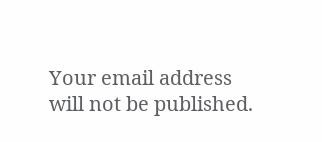Your email address will not be published.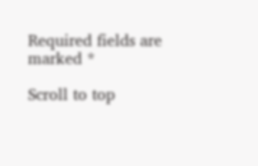Required fields are marked *

Scroll to top